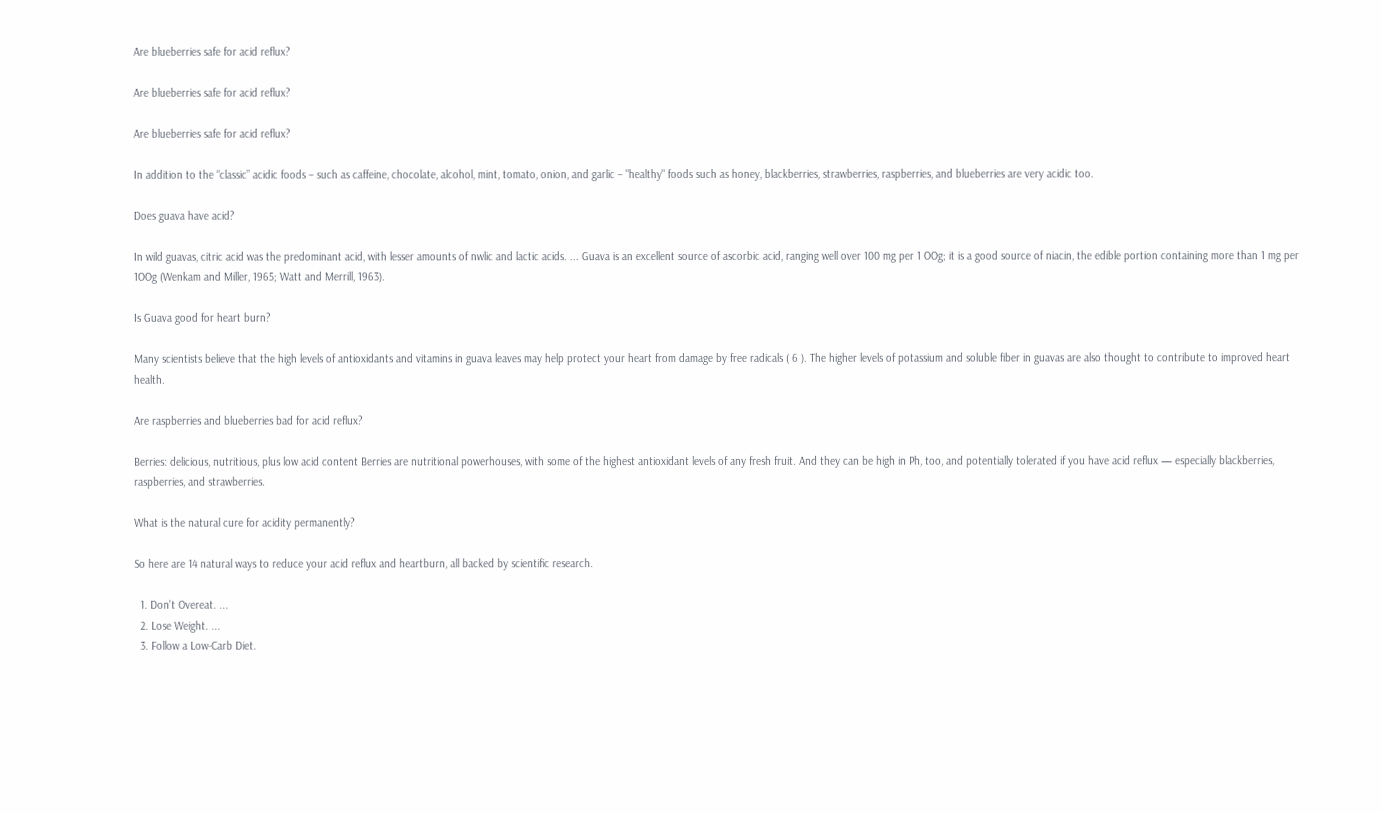Are blueberries safe for acid reflux?

Are blueberries safe for acid reflux?

Are blueberries safe for acid reflux?

In addition to the “classic” acidic foods – such as caffeine, chocolate, alcohol, mint, tomato, onion, and garlic – "healthy" foods such as honey, blackberries, strawberries, raspberries, and blueberries are very acidic too.

Does guava have acid?

In wild guavas, citric acid was the predominant acid, with lesser amounts of nwlic and lactic acids. ... Guava is an excellent source of ascorbic acid, ranging well over 100 mg per 1 OOg; it is a good source of niacin, the edible portion containing more than 1 mg per 1OOg (Wenkam and Miller, 1965; Watt and Merrill, 1963).

Is Guava good for heart burn?

Many scientists believe that the high levels of antioxidants and vitamins in guava leaves may help protect your heart from damage by free radicals ( 6 ). The higher levels of potassium and soluble fiber in guavas are also thought to contribute to improved heart health.

Are raspberries and blueberries bad for acid reflux?

Berries: delicious, nutritious, plus low acid content Berries are nutritional powerhouses, with some of the highest antioxidant levels of any fresh fruit. And they can be high in Ph, too, and potentially tolerated if you have acid reflux — especially blackberries, raspberries, and strawberries.

What is the natural cure for acidity permanently?

So here are 14 natural ways to reduce your acid reflux and heartburn, all backed by scientific research.

  1. Don't Overeat. ...
  2. Lose Weight. ...
  3. Follow a Low-Carb Diet.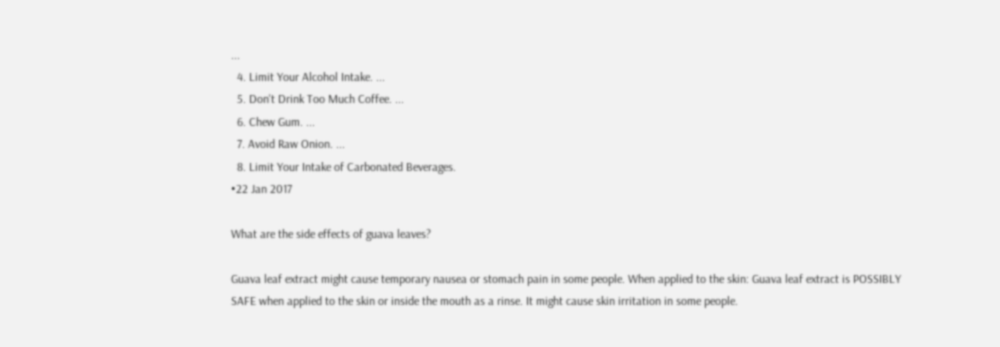...
  4. Limit Your Alcohol Intake. ...
  5. Don't Drink Too Much Coffee. ...
  6. Chew Gum. ...
  7. Avoid Raw Onion. ...
  8. Limit Your Intake of Carbonated Beverages.
•22 Jan 2017

What are the side effects of guava leaves?

Guava leaf extract might cause temporary nausea or stomach pain in some people. When applied to the skin: Guava leaf extract is POSSIBLY SAFE when applied to the skin or inside the mouth as a rinse. It might cause skin irritation in some people.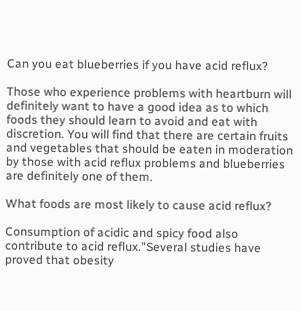Can you eat blueberries if you have acid reflux?

Those who experience problems with heartburn will definitely want to have a good idea as to which foods they should learn to avoid and eat with discretion. You will find that there are certain fruits and vegetables that should be eaten in moderation by those with acid reflux problems and blueberries are definitely one of them.

What foods are most likely to cause acid reflux?

Consumption of acidic and spicy food also contribute to acid reflux."Several studies have proved that obesity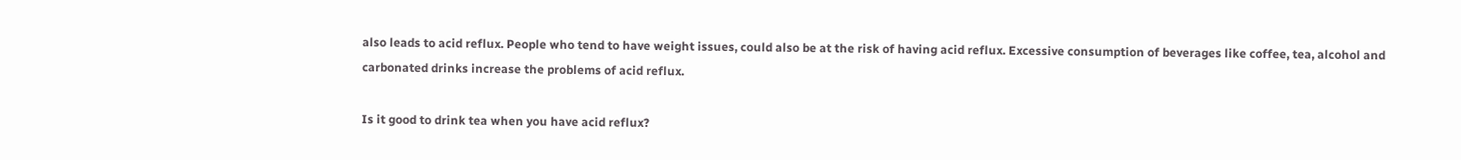also leads to acid reflux. People who tend to have weight issues, could also be at the risk of having acid reflux. Excessive consumption of beverages like coffee, tea, alcohol and carbonated drinks increase the problems of acid reflux.

Is it good to drink tea when you have acid reflux?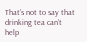That’s not to say that drinking tea can’t help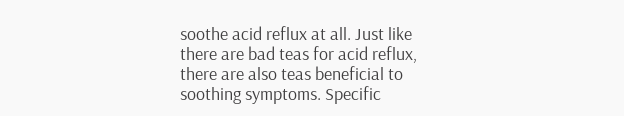soothe acid reflux at all. Just like there are bad teas for acid reflux, there are also teas beneficial to soothing symptoms. Specific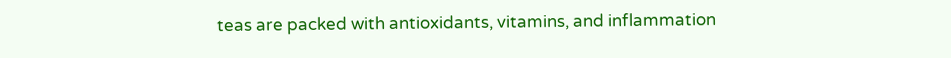teas are packed with antioxidants, vitamins, and inflammation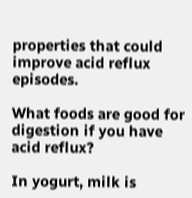properties that could improve acid reflux episodes.

What foods are good for digestion if you have acid reflux?

In yogurt, milk is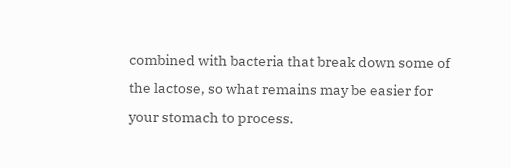combined with bacteria that break down some of the lactose, so what remains may be easier for your stomach to process.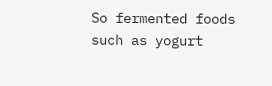So fermented foods such as yogurt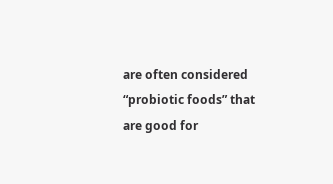are often considered “probiotic foods” that are good for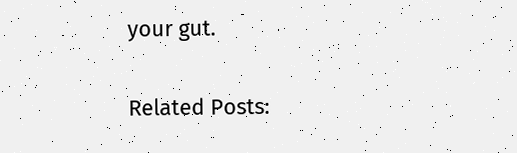your gut.

Related Posts: